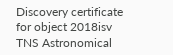Discovery certificate for object 2018isv
TNS Astronomical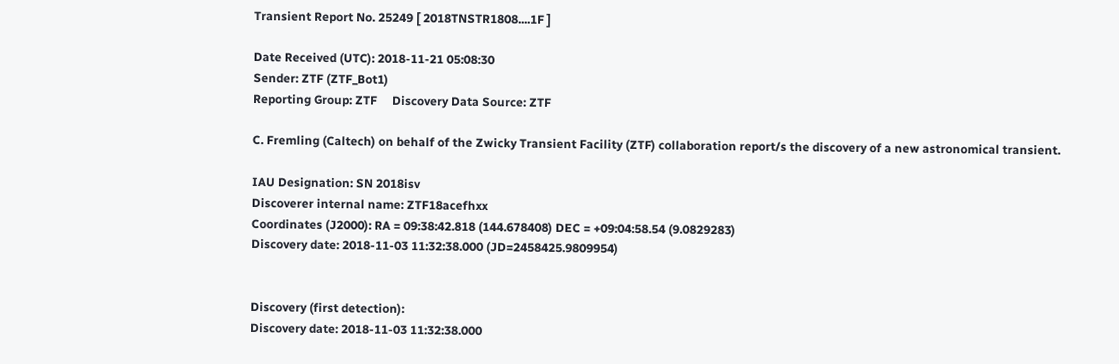Transient Report No. 25249 [ 2018TNSTR1808....1F ]

Date Received (UTC): 2018-11-21 05:08:30
Sender: ZTF (ZTF_Bot1)
Reporting Group: ZTF     Discovery Data Source: ZTF

C. Fremling (Caltech) on behalf of the Zwicky Transient Facility (ZTF) collaboration report/s the discovery of a new astronomical transient.

IAU Designation: SN 2018isv
Discoverer internal name: ZTF18acefhxx
Coordinates (J2000): RA = 09:38:42.818 (144.678408) DEC = +09:04:58.54 (9.0829283)
Discovery date: 2018-11-03 11:32:38.000 (JD=2458425.9809954)


Discovery (first detection):
Discovery date: 2018-11-03 11:32:38.000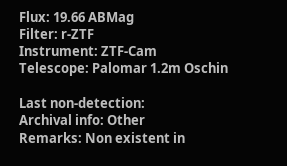Flux: 19.66 ABMag
Filter: r-ZTF
Instrument: ZTF-Cam
Telescope: Palomar 1.2m Oschin

Last non-detection:
Archival info: Other
Remarks: Non existent in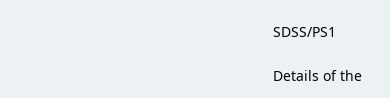SDSS/PS1

Details of the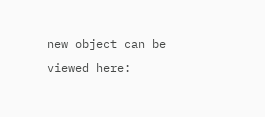new object can be viewed here: